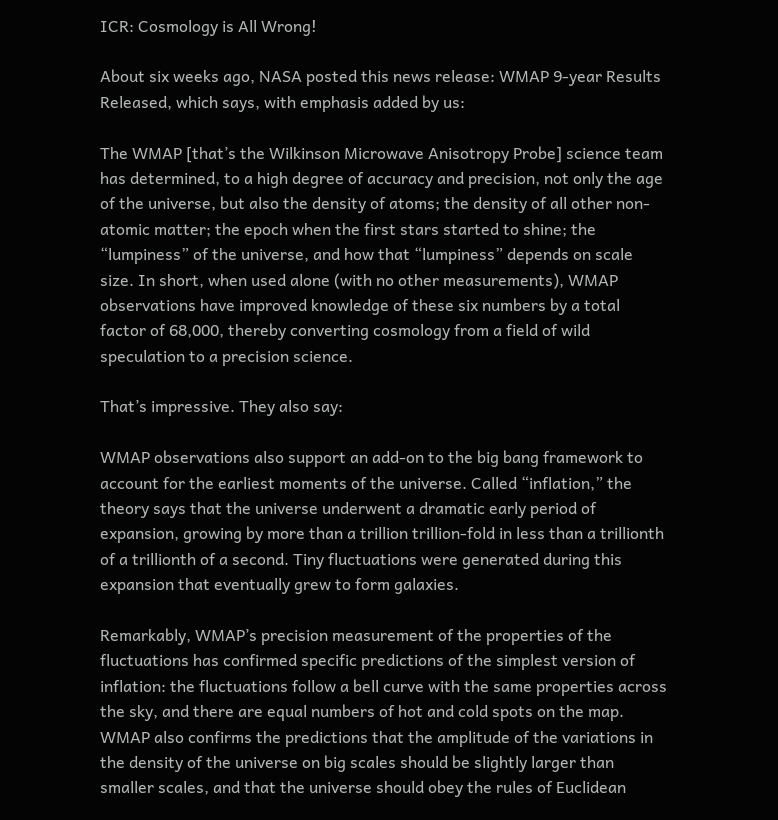ICR: Cosmology is All Wrong!

About six weeks ago, NASA posted this news release: WMAP 9-year Results Released, which says, with emphasis added by us:

The WMAP [that’s the Wilkinson Microwave Anisotropy Probe] science team has determined, to a high degree of accuracy and precision, not only the age of the universe, but also the density of atoms; the density of all other non-atomic matter; the epoch when the first stars started to shine; the “lumpiness” of the universe, and how that “lumpiness” depends on scale size. In short, when used alone (with no other measurements), WMAP observations have improved knowledge of these six numbers by a total factor of 68,000, thereby converting cosmology from a field of wild speculation to a precision science.

That’s impressive. They also say:

WMAP observations also support an add-on to the big bang framework to account for the earliest moments of the universe. Called “inflation,” the theory says that the universe underwent a dramatic early period of expansion, growing by more than a trillion trillion-fold in less than a trillionth of a trillionth of a second. Tiny fluctuations were generated during this expansion that eventually grew to form galaxies.

Remarkably, WMAP’s precision measurement of the properties of the fluctuations has confirmed specific predictions of the simplest version of inflation: the fluctuations follow a bell curve with the same properties across the sky, and there are equal numbers of hot and cold spots on the map. WMAP also confirms the predictions that the amplitude of the variations in the density of the universe on big scales should be slightly larger than smaller scales, and that the universe should obey the rules of Euclidean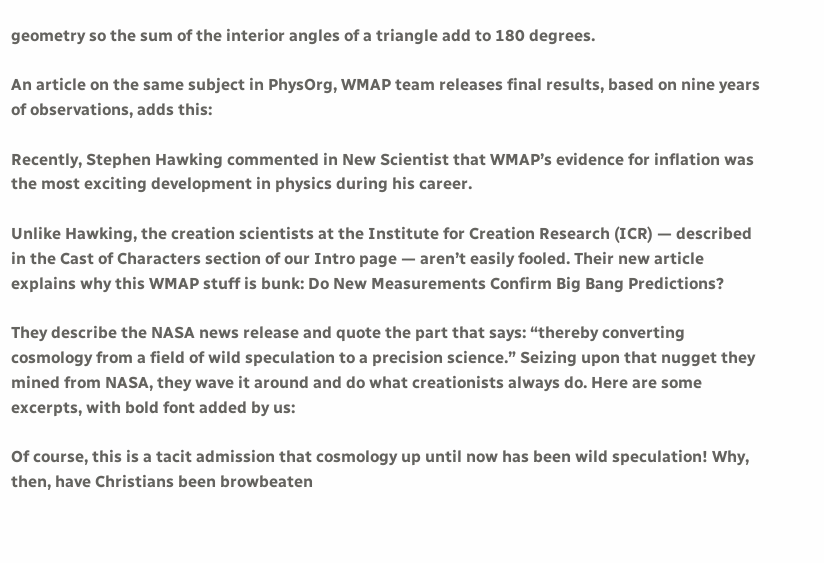geometry so the sum of the interior angles of a triangle add to 180 degrees.

An article on the same subject in PhysOrg, WMAP team releases final results, based on nine years of observations, adds this:

Recently, Stephen Hawking commented in New Scientist that WMAP’s evidence for inflation was the most exciting development in physics during his career.

Unlike Hawking, the creation scientists at the Institute for Creation Research (ICR) — described in the Cast of Characters section of our Intro page — aren’t easily fooled. Their new article explains why this WMAP stuff is bunk: Do New Measurements Confirm Big Bang Predictions?

They describe the NASA news release and quote the part that says: “thereby converting cosmology from a field of wild speculation to a precision science.” Seizing upon that nugget they mined from NASA, they wave it around and do what creationists always do. Here are some excerpts, with bold font added by us:

Of course, this is a tacit admission that cosmology up until now has been wild speculation! Why, then, have Christians been browbeaten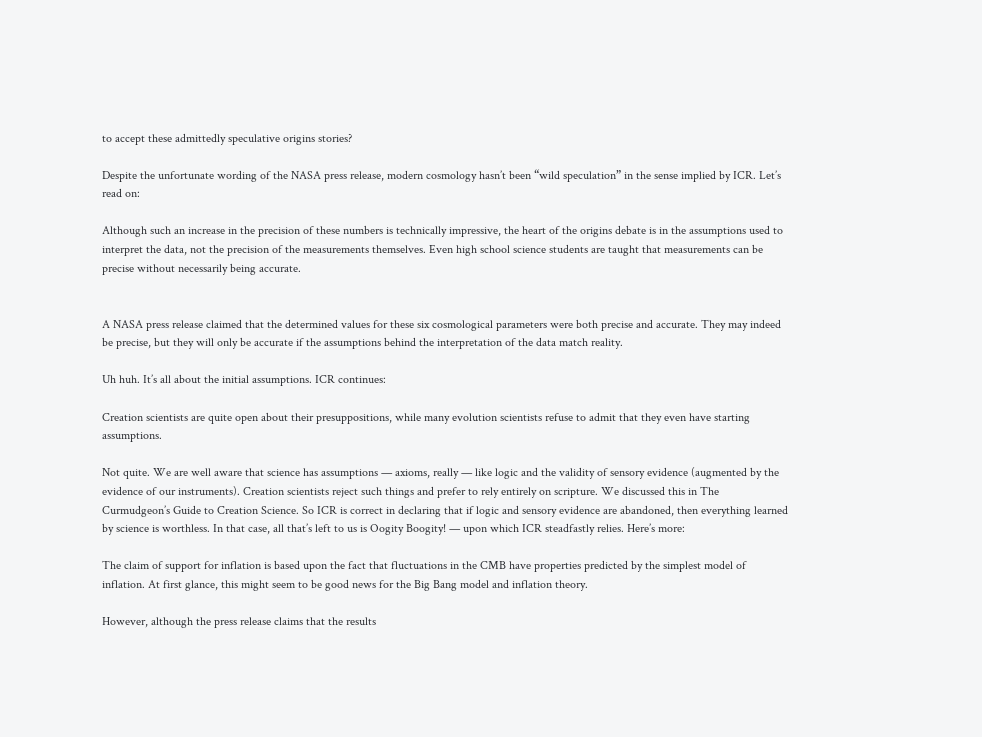to accept these admittedly speculative origins stories?

Despite the unfortunate wording of the NASA press release, modern cosmology hasn’t been “wild speculation” in the sense implied by ICR. Let’s read on:

Although such an increase in the precision of these numbers is technically impressive, the heart of the origins debate is in the assumptions used to interpret the data, not the precision of the measurements themselves. Even high school science students are taught that measurements can be precise without necessarily being accurate.


A NASA press release claimed that the determined values for these six cosmological parameters were both precise and accurate. They may indeed be precise, but they will only be accurate if the assumptions behind the interpretation of the data match reality.

Uh huh. It’s all about the initial assumptions. ICR continues:

Creation scientists are quite open about their presuppositions, while many evolution scientists refuse to admit that they even have starting assumptions.

Not quite. We are well aware that science has assumptions — axioms, really — like logic and the validity of sensory evidence (augmented by the evidence of our instruments). Creation scientists reject such things and prefer to rely entirely on scripture. We discussed this in The Curmudgeon’s Guide to Creation Science. So ICR is correct in declaring that if logic and sensory evidence are abandoned, then everything learned by science is worthless. In that case, all that’s left to us is Oogity Boogity! — upon which ICR steadfastly relies. Here’s more:

The claim of support for inflation is based upon the fact that fluctuations in the CMB have properties predicted by the simplest model of inflation. At first glance, this might seem to be good news for the Big Bang model and inflation theory.

However, although the press release claims that the results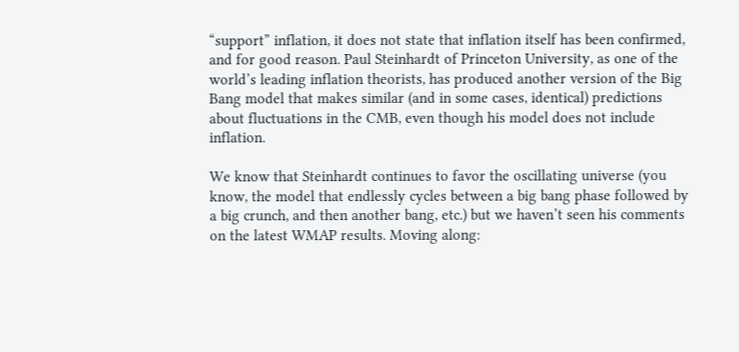“support” inflation, it does not state that inflation itself has been confirmed, and for good reason. Paul Steinhardt of Princeton University, as one of the world’s leading inflation theorists, has produced another version of the Big Bang model that makes similar (and in some cases, identical) predictions about fluctuations in the CMB, even though his model does not include inflation.

We know that Steinhardt continues to favor the oscillating universe (you know, the model that endlessly cycles between a big bang phase followed by a big crunch, and then another bang, etc.) but we haven’t seen his comments on the latest WMAP results. Moving along: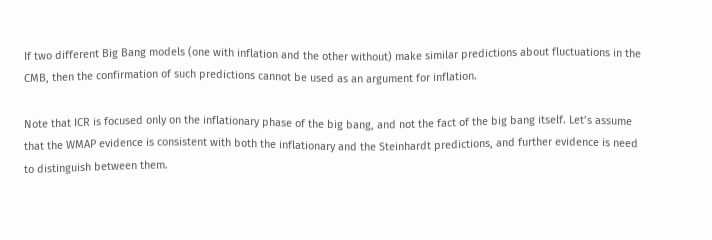If two different Big Bang models (one with inflation and the other without) make similar predictions about fluctuations in the CMB, then the confirmation of such predictions cannot be used as an argument for inflation.

Note that ICR is focused only on the inflationary phase of the big bang, and not the fact of the big bang itself. Let’s assume that the WMAP evidence is consistent with both the inflationary and the Steinhardt predictions, and further evidence is need to distinguish between them.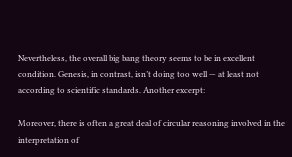Nevertheless, the overall big bang theory seems to be in excellent condition. Genesis, in contrast, isn’t doing too well — at least not according to scientific standards. Another excerpt:

Moreover, there is often a great deal of circular reasoning involved in the interpretation of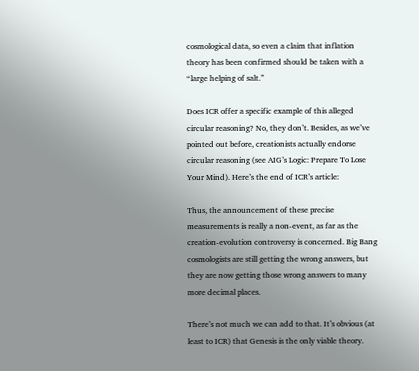cosmological data, so even a claim that inflation theory has been confirmed should be taken with a “large helping of salt.”

Does ICR offer a specific example of this alleged circular reasoning? No, they don’t. Besides, as we’ve pointed out before, creationists actually endorse circular reasoning (see AIG’s Logic: Prepare To Lose Your Mind). Here’s the end of ICR’s article:

Thus, the announcement of these precise measurements is really a non-event, as far as the creation-evolution controversy is concerned. Big Bang cosmologists are still getting the wrong answers, but they are now getting those wrong answers to many more decimal places.

There’s not much we can add to that. It’s obvious (at least to ICR) that Genesis is the only viable theory.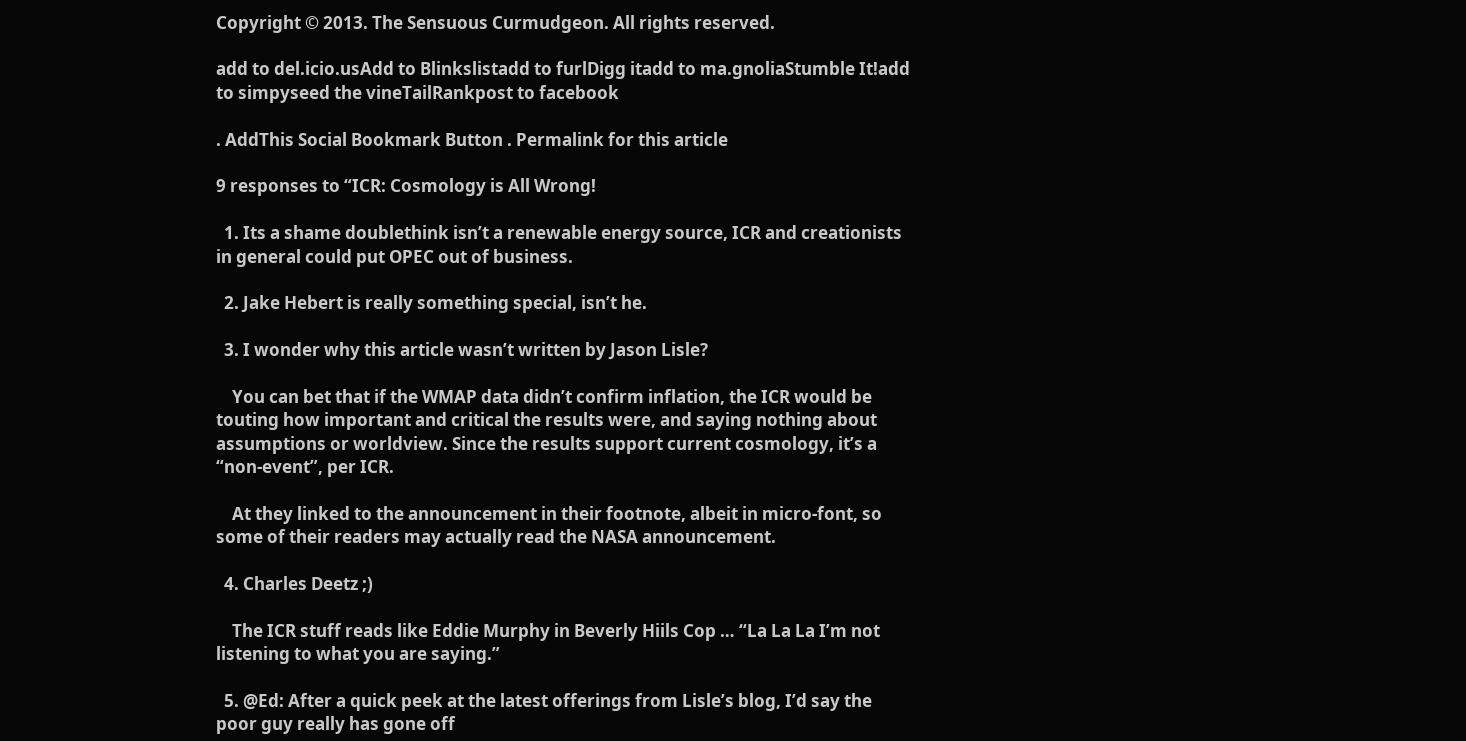Copyright © 2013. The Sensuous Curmudgeon. All rights reserved.

add to del.icio.usAdd to Blinkslistadd to furlDigg itadd to ma.gnoliaStumble It!add to simpyseed the vineTailRankpost to facebook

. AddThis Social Bookmark Button . Permalink for this article

9 responses to “ICR: Cosmology is All Wrong!

  1. Its a shame doublethink isn’t a renewable energy source, ICR and creationists in general could put OPEC out of business.

  2. Jake Hebert is really something special, isn’t he.

  3. I wonder why this article wasn’t written by Jason Lisle?

    You can bet that if the WMAP data didn’t confirm inflation, the ICR would be touting how important and critical the results were, and saying nothing about assumptions or worldview. Since the results support current cosmology, it’s a “non-event”, per ICR.

    At they linked to the announcement in their footnote, albeit in micro-font, so some of their readers may actually read the NASA announcement.

  4. Charles Deetz ;)

    The ICR stuff reads like Eddie Murphy in Beverly Hiils Cop … “La La La I’m not listening to what you are saying.”

  5. @Ed: After a quick peek at the latest offerings from Lisle’s blog, I’d say the poor guy really has gone off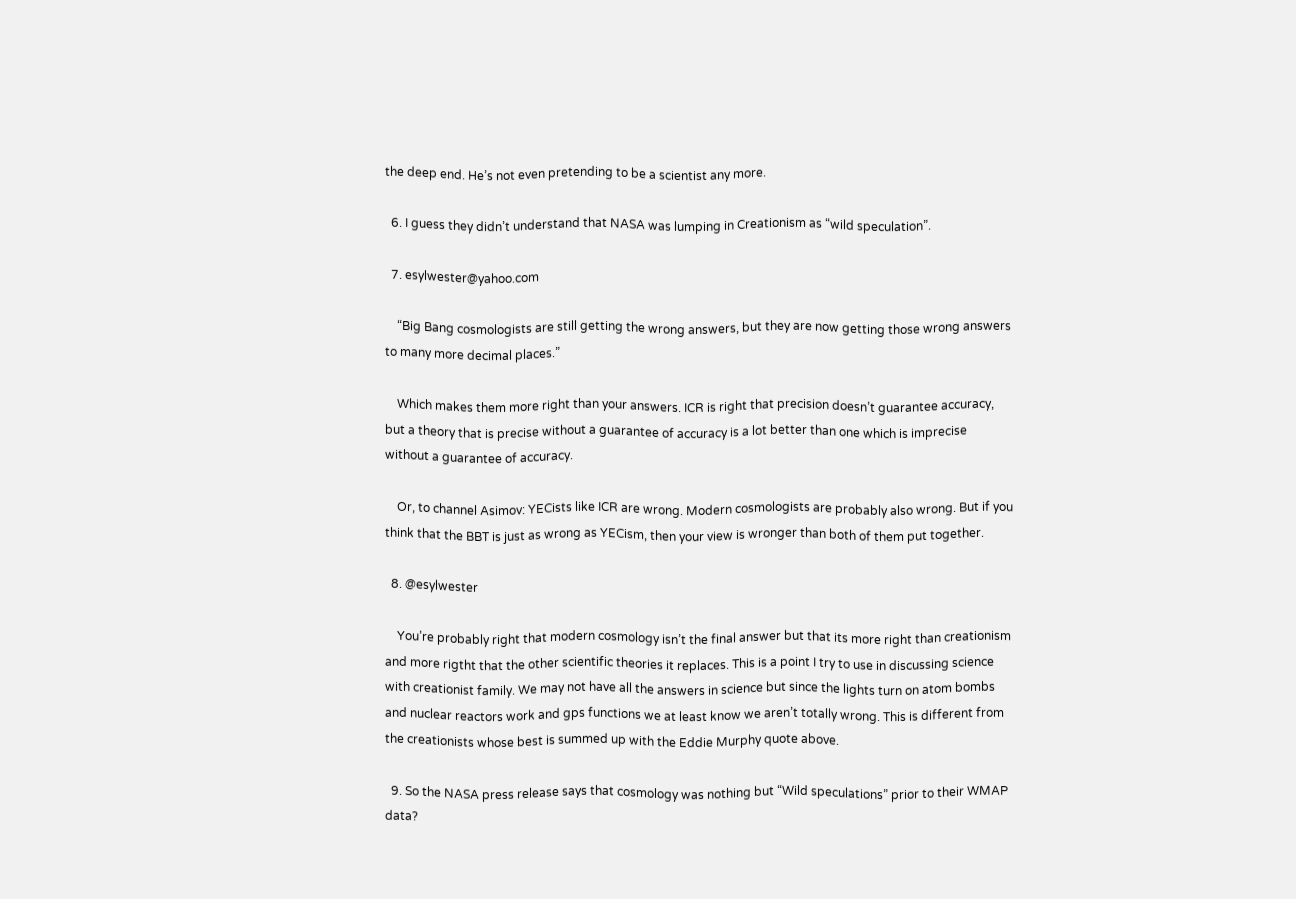the deep end. He’s not even pretending to be a scientist any more.

  6. I guess they didn’t understand that NASA was lumping in Creationism as “wild speculation”.

  7. esylwester@yahoo.com

    “Big Bang cosmologists are still getting the wrong answers, but they are now getting those wrong answers to many more decimal places.”

    Which makes them more right than your answers. ICR is right that precision doesn’t guarantee accuracy, but a theory that is precise without a guarantee of accuracy is a lot better than one which is imprecise without a guarantee of accuracy.

    Or, to channel Asimov: YECists like ICR are wrong. Modern cosmologists are probably also wrong. But if you think that the BBT is just as wrong as YECism, then your view is wronger than both of them put together.

  8. @esylwester

    You’re probably right that modern cosmology isn’t the final answer but that its more right than creationism and more rigtht that the other scientific theories it replaces. This is a point I try to use in discussing science with creationist family. We may not have all the answers in science but since the lights turn on atom bombs and nuclear reactors work and gps functions we at least know we aren’t totally wrong. This is different from the creationists whose best is summed up with the Eddie Murphy quote above.

  9. So the NASA press release says that cosmology was nothing but “Wild speculations” prior to their WMAP data?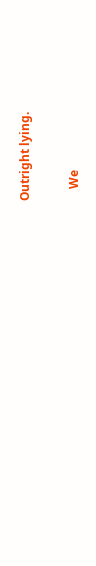Outright lying.

    We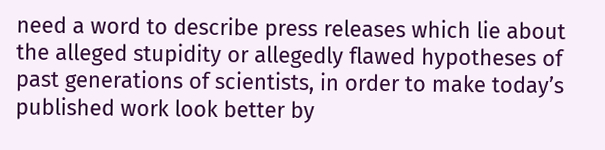need a word to describe press releases which lie about the alleged stupidity or allegedly flawed hypotheses of past generations of scientists, in order to make today’s published work look better by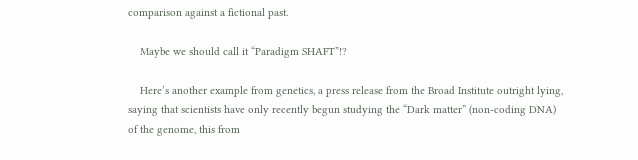comparison against a fictional past.

    Maybe we should call it “Paradigm SHAFT”!?

    Here’s another example from genetics, a press release from the Broad Institute outright lying, saying that scientists have only recently begun studying the “Dark matter” (non-coding DNA) of the genome, this from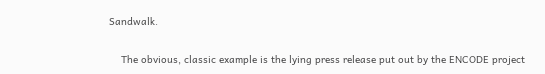Sandwalk.

    The obvious, classic example is the lying press release put out by the ENCODE project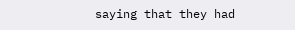saying that they had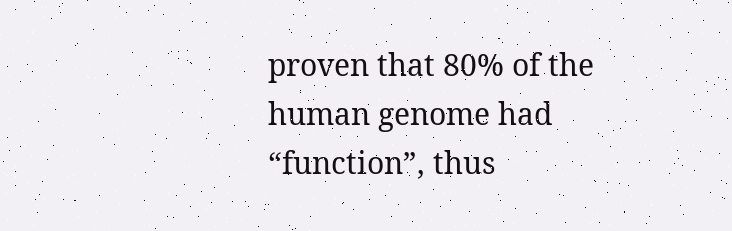proven that 80% of the human genome had “function”, thus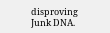disproving Junk DNA.